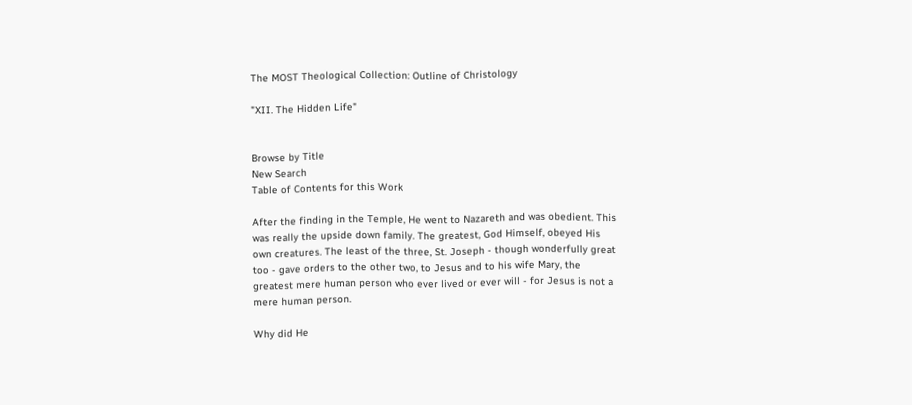The MOST Theological Collection: Outline of Christology

"XII. The Hidden Life"


Browse by Title
New Search
Table of Contents for this Work

After the finding in the Temple, He went to Nazareth and was obedient. This was really the upside down family. The greatest, God Himself, obeyed His own creatures. The least of the three, St. Joseph - though wonderfully great too - gave orders to the other two, to Jesus and to his wife Mary, the greatest mere human person who ever lived or ever will - for Jesus is not a mere human person.

Why did He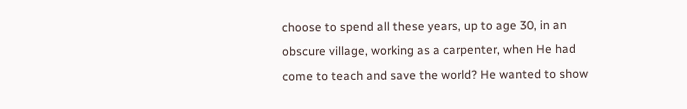choose to spend all these years, up to age 30, in an obscure village, working as a carpenter, when He had come to teach and save the world? He wanted to show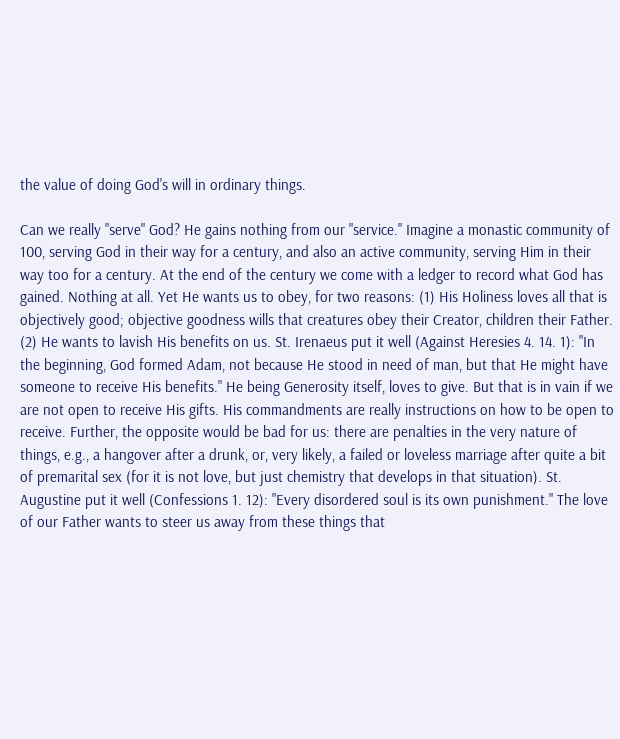the value of doing God's will in ordinary things.

Can we really "serve" God? He gains nothing from our "service." Imagine a monastic community of 100, serving God in their way for a century, and also an active community, serving Him in their way too for a century. At the end of the century we come with a ledger to record what God has gained. Nothing at all. Yet He wants us to obey, for two reasons: (1) His Holiness loves all that is objectively good; objective goodness wills that creatures obey their Creator, children their Father. (2) He wants to lavish His benefits on us. St. Irenaeus put it well (Against Heresies 4. 14. 1): "In the beginning, God formed Adam, not because He stood in need of man, but that He might have someone to receive His benefits." He being Generosity itself, loves to give. But that is in vain if we are not open to receive His gifts. His commandments are really instructions on how to be open to receive. Further, the opposite would be bad for us: there are penalties in the very nature of things, e.g., a hangover after a drunk, or, very likely, a failed or loveless marriage after quite a bit of premarital sex (for it is not love, but just chemistry that develops in that situation). St. Augustine put it well (Confessions 1. 12): "Every disordered soul is its own punishment." The love of our Father wants to steer us away from these things that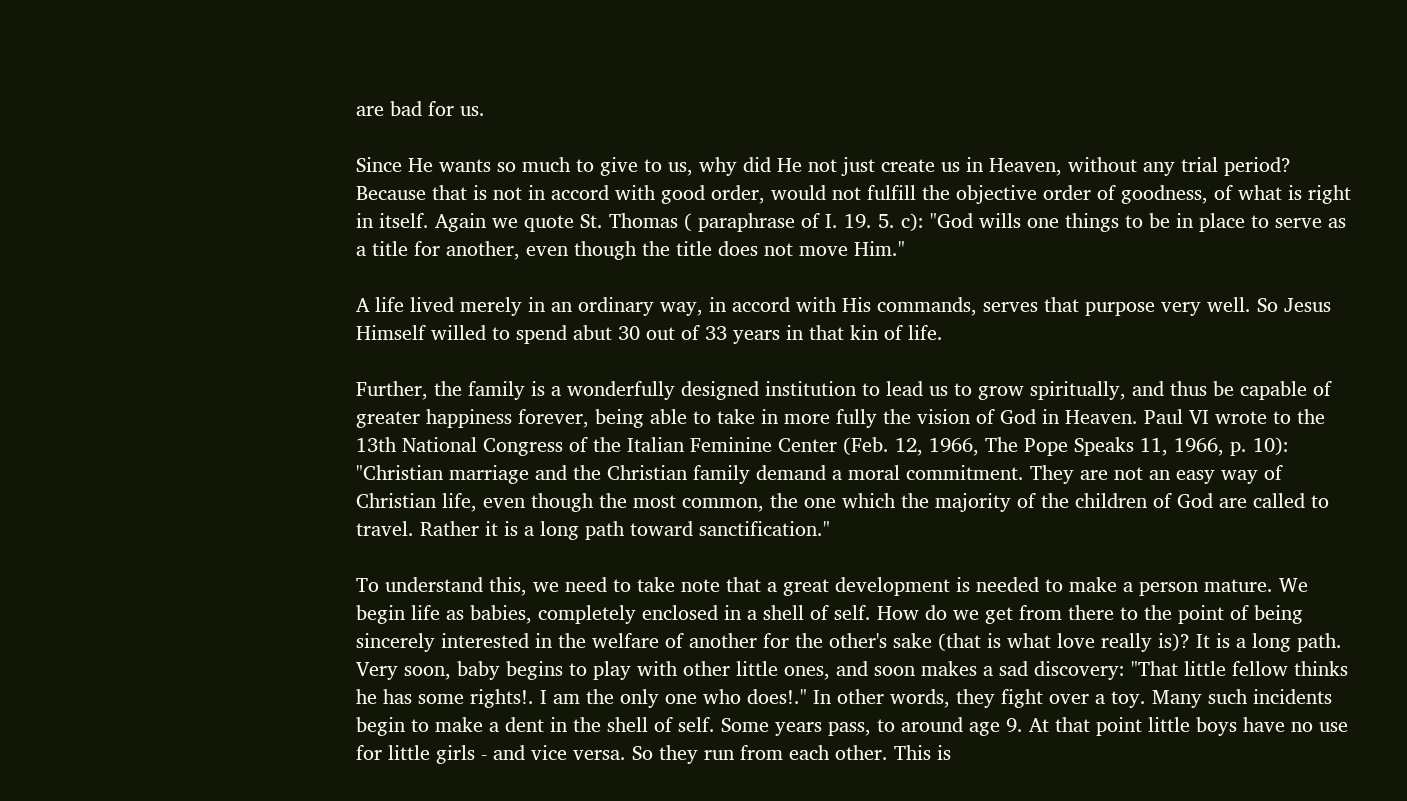are bad for us.

Since He wants so much to give to us, why did He not just create us in Heaven, without any trial period? Because that is not in accord with good order, would not fulfill the objective order of goodness, of what is right in itself. Again we quote St. Thomas ( paraphrase of I. 19. 5. c): "God wills one things to be in place to serve as a title for another, even though the title does not move Him."

A life lived merely in an ordinary way, in accord with His commands, serves that purpose very well. So Jesus Himself willed to spend abut 30 out of 33 years in that kin of life.

Further, the family is a wonderfully designed institution to lead us to grow spiritually, and thus be capable of greater happiness forever, being able to take in more fully the vision of God in Heaven. Paul VI wrote to the 13th National Congress of the Italian Feminine Center (Feb. 12, 1966, The Pope Speaks 11, 1966, p. 10): "Christian marriage and the Christian family demand a moral commitment. They are not an easy way of Christian life, even though the most common, the one which the majority of the children of God are called to travel. Rather it is a long path toward sanctification."

To understand this, we need to take note that a great development is needed to make a person mature. We begin life as babies, completely enclosed in a shell of self. How do we get from there to the point of being sincerely interested in the welfare of another for the other's sake (that is what love really is)? It is a long path. Very soon, baby begins to play with other little ones, and soon makes a sad discovery: "That little fellow thinks he has some rights!. I am the only one who does!." In other words, they fight over a toy. Many such incidents begin to make a dent in the shell of self. Some years pass, to around age 9. At that point little boys have no use for little girls - and vice versa. So they run from each other. This is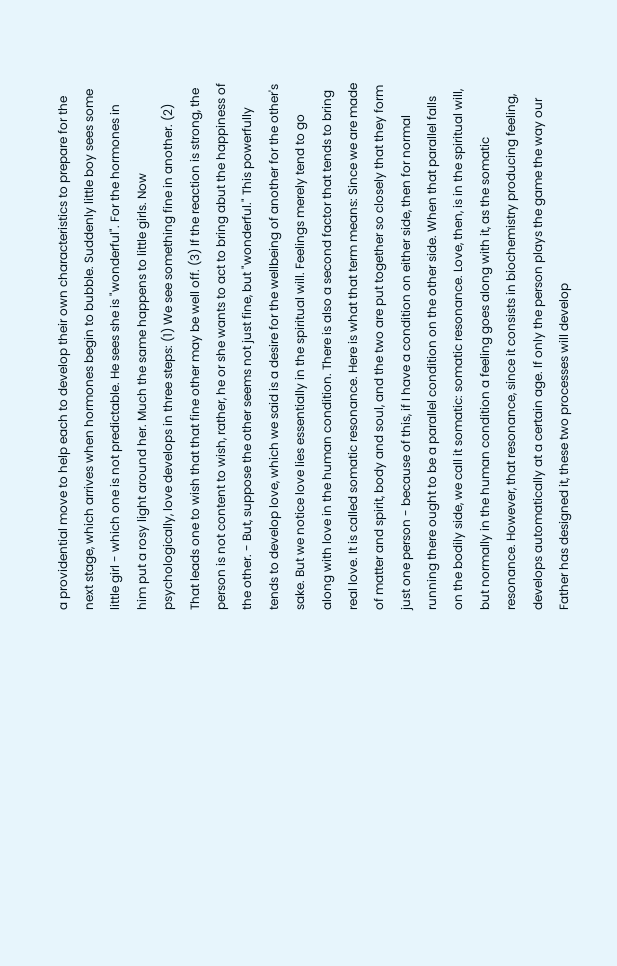a providential move to help each to develop their own characteristics to prepare for the next stage, which arrives when hormones begin to bubble. Suddenly little boy sees some little girl - which one is not predictable. He sees she is "wonderful". For the hormones in him put a rosy light around her. Much the same happens to little girls. Now psychologically, love develops in three steps: (1) We see something fine in another. (2) That leads one to wish that that fine other may be well off. (3) If the reaction is strong, the person is not content to wish, rather, he or she wants to act to bring abut the happiness of the other. - But, suppose the other seems not just fine, but "wonderful." This powerfully tends to develop love, which we said is a desire for the wellbeing of another for the other's sake. But we notice love lies essentially in the spiritual will. Feelings merely tend to go along with love in the human condition. There is also a second factor that tends to bring real love. It is called somatic resonance. Here is what that term means: Since we are made of matter and spirit, body and soul, and the two are put together so closely that they form just one person - because of this, if I have a condition on either side, then for normal running there ought to be a parallel condition on the other side. When that parallel falls on the bodily side, we call it somatic: somatic resonance. Love, then, is in the spiritual will, but normally in the human condition a feeling goes along with it, as the somatic resonance. However, that resonance, since it consists in biochemistry producing feeling, develops automatically at a certain age. If only the person plays the game the way our Father has designed it, these two processes will develop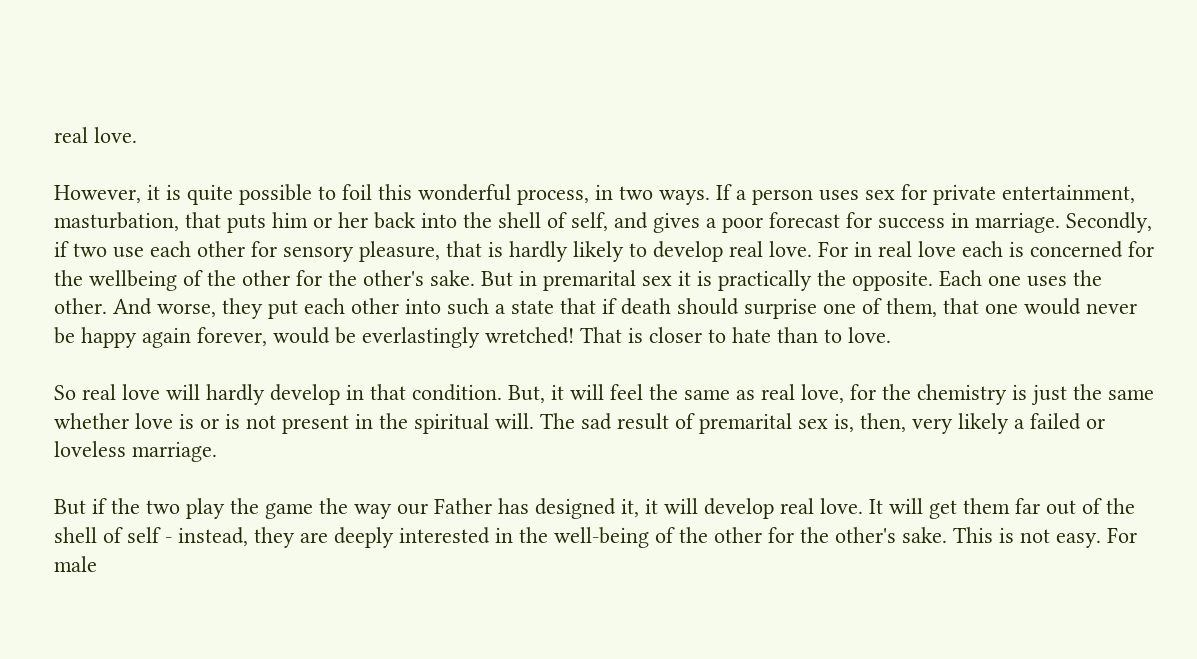real love.

However, it is quite possible to foil this wonderful process, in two ways. If a person uses sex for private entertainment, masturbation, that puts him or her back into the shell of self, and gives a poor forecast for success in marriage. Secondly, if two use each other for sensory pleasure, that is hardly likely to develop real love. For in real love each is concerned for the wellbeing of the other for the other's sake. But in premarital sex it is practically the opposite. Each one uses the other. And worse, they put each other into such a state that if death should surprise one of them, that one would never be happy again forever, would be everlastingly wretched! That is closer to hate than to love.

So real love will hardly develop in that condition. But, it will feel the same as real love, for the chemistry is just the same whether love is or is not present in the spiritual will. The sad result of premarital sex is, then, very likely a failed or loveless marriage.

But if the two play the game the way our Father has designed it, it will develop real love. It will get them far out of the shell of self - instead, they are deeply interested in the well-being of the other for the other's sake. This is not easy. For male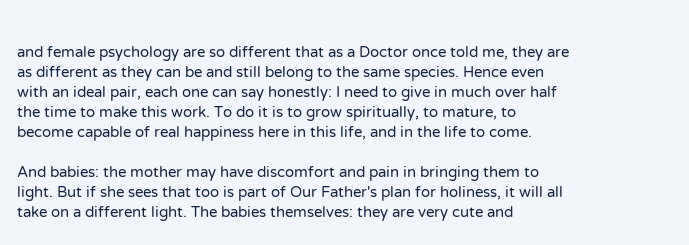and female psychology are so different that as a Doctor once told me, they are as different as they can be and still belong to the same species. Hence even with an ideal pair, each one can say honestly: I need to give in much over half the time to make this work. To do it is to grow spiritually, to mature, to become capable of real happiness here in this life, and in the life to come.

And babies: the mother may have discomfort and pain in bringing them to light. But if she sees that too is part of Our Father's plan for holiness, it will all take on a different light. The babies themselves: they are very cute and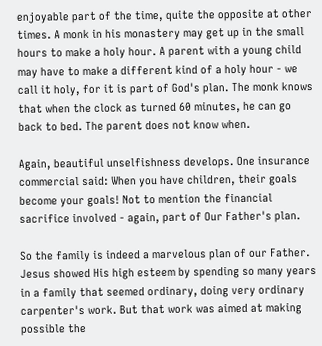enjoyable part of the time, quite the opposite at other times. A monk in his monastery may get up in the small hours to make a holy hour. A parent with a young child may have to make a different kind of a holy hour - we call it holy, for it is part of God's plan. The monk knows that when the clock as turned 60 minutes, he can go back to bed. The parent does not know when.

Again, beautiful unselfishness develops. One insurance commercial said: When you have children, their goals become your goals! Not to mention the financial sacrifice involved - again, part of Our Father's plan.

So the family is indeed a marvelous plan of our Father. Jesus showed His high esteem by spending so many years in a family that seemed ordinary, doing very ordinary carpenter's work. But that work was aimed at making possible the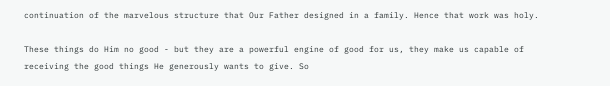continuation of the marvelous structure that Our Father designed in a family. Hence that work was holy.

These things do Him no good - but they are a powerful engine of good for us, they make us capable of receiving the good things He generously wants to give. So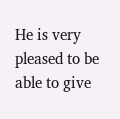He is very pleased to be able to give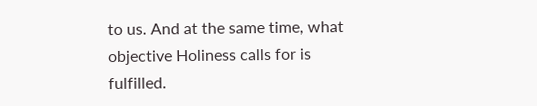to us. And at the same time, what objective Holiness calls for is fulfilled.